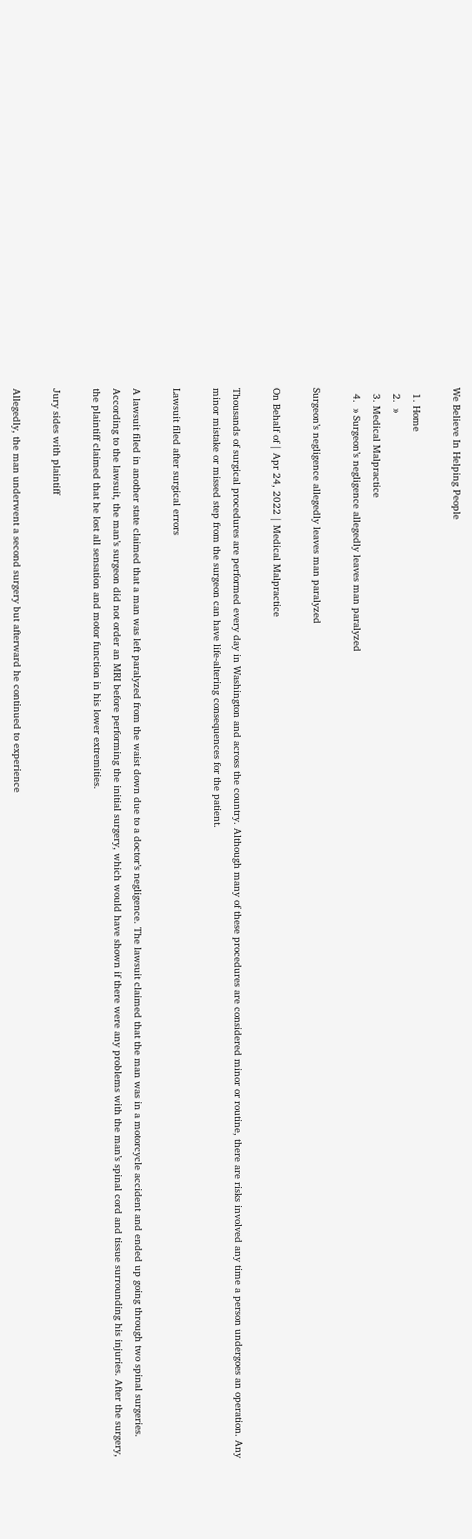We Believe In Helping People

  1. Home
  2.  »
  3. Medical Malpractice
  4.  » Surgeon’s negligence allegedly leaves man paralyzed

Surgeon’s negligence allegedly leaves man paralyzed

On Behalf of | Apr 24, 2022 | Medical Malpractice

Thousands of surgical procedures are performed every day in Washington and across the country. Although many of these procedures are considered minor or routine, there are risks involved any time a person undergoes an operation. Any minor mistake or missed step from the surgeon can have life-altering consequences for the patient.

Lawsuit filed after surgical errors

A lawsuit filed in another state claimed that a man was left paralyzed from the waist down due to a doctor’s negligence. The lawsuit claimed that the man was in a motorcycle accident and ended up going through two spinal surgeries. According to the lawsuit, the man’s surgeon did not order an MRI before performing the initial surgery, which would have shown if there were any problems with the man’s spinal cord and tissue surrounding his injuries. After the surgery, the plaintiff claimed that he lost all sensation and motor function in his lower extremities.

Jury sides with plaintiff

Allegedly, the man underwent a second surgery but afterward he continued to experience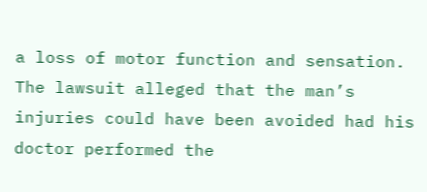a loss of motor function and sensation. The lawsuit alleged that the man’s injuries could have been avoided had his doctor performed the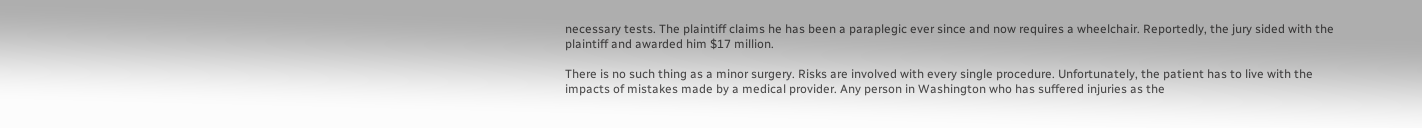necessary tests. The plaintiff claims he has been a paraplegic ever since and now requires a wheelchair. Reportedly, the jury sided with the plaintiff and awarded him $17 million.

There is no such thing as a minor surgery. Risks are involved with every single procedure. Unfortunately, the patient has to live with the impacts of mistakes made by a medical provider. Any person in Washington who has suffered injuries as the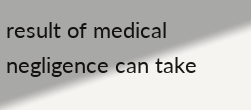result of medical negligence can take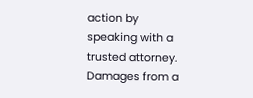action by speaking with a trusted attorney. Damages from a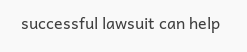successful lawsuit can help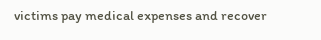victims pay medical expenses and recover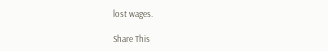lost wages.

Share This